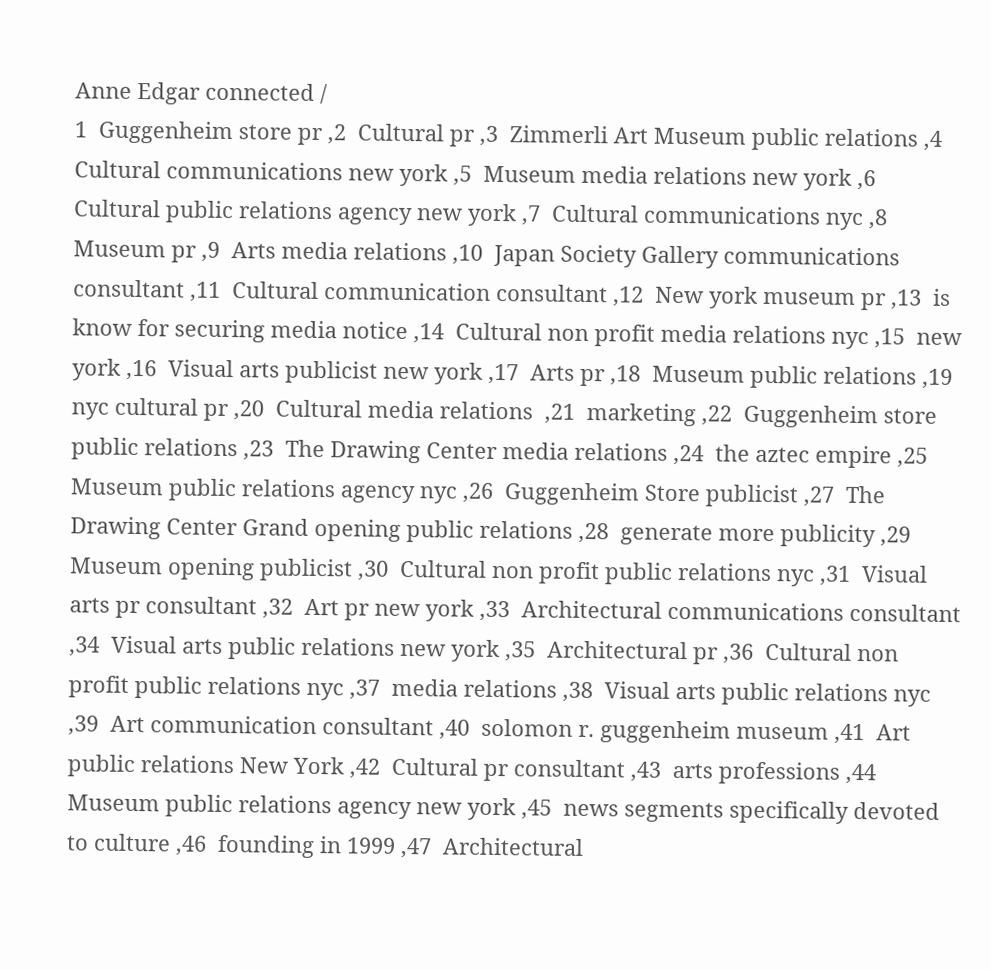Anne Edgar connected /
1  Guggenheim store pr ,2  Cultural pr ,3  Zimmerli Art Museum public relations ,4  Cultural communications new york ,5  Museum media relations new york ,6  Cultural public relations agency new york ,7  Cultural communications nyc ,8  Museum pr ,9  Arts media relations ,10  Japan Society Gallery communications consultant ,11  Cultural communication consultant ,12  New york museum pr ,13  is know for securing media notice ,14  Cultural non profit media relations nyc ,15  new york ,16  Visual arts publicist new york ,17  Arts pr ,18  Museum public relations ,19  nyc cultural pr ,20  Cultural media relations  ,21  marketing ,22  Guggenheim store public relations ,23  The Drawing Center media relations ,24  the aztec empire ,25  Museum public relations agency nyc ,26  Guggenheim Store publicist ,27  The Drawing Center Grand opening public relations ,28  generate more publicity ,29  Museum opening publicist ,30  Cultural non profit public relations nyc ,31  Visual arts pr consultant ,32  Art pr new york ,33  Architectural communications consultant ,34  Visual arts public relations new york ,35  Architectural pr ,36  Cultural non profit public relations nyc ,37  media relations ,38  Visual arts public relations nyc ,39  Art communication consultant ,40  solomon r. guggenheim museum ,41  Art public relations New York ,42  Cultural pr consultant ,43  arts professions ,44  Museum public relations agency new york ,45  news segments specifically devoted to culture ,46  founding in 1999 ,47  Architectural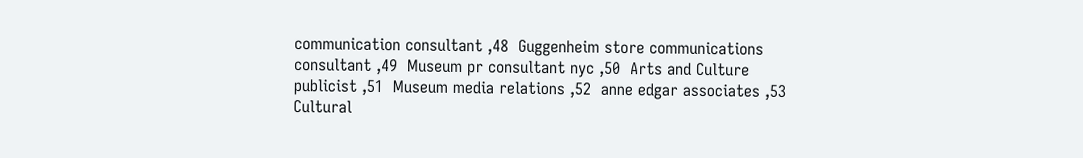communication consultant ,48  Guggenheim store communications consultant ,49  Museum pr consultant nyc ,50  Arts and Culture publicist ,51  Museum media relations ,52  anne edgar associates ,53  Cultural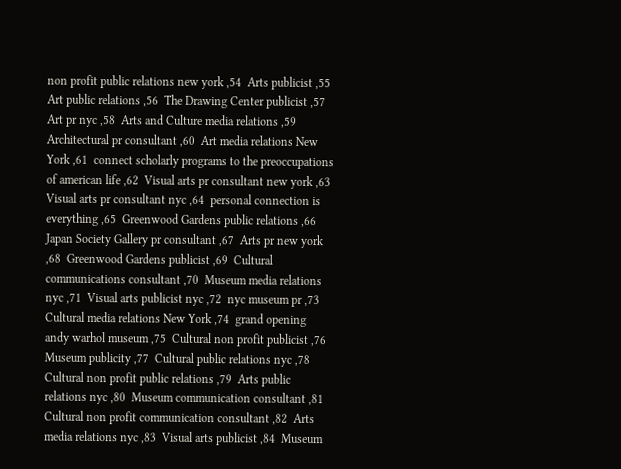non profit public relations new york ,54  Arts publicist ,55  Art public relations ,56  The Drawing Center publicist ,57  Art pr nyc ,58  Arts and Culture media relations ,59  Architectural pr consultant ,60  Art media relations New York ,61  connect scholarly programs to the preoccupations of american life ,62  Visual arts pr consultant new york ,63  Visual arts pr consultant nyc ,64  personal connection is everything ,65  Greenwood Gardens public relations ,66  Japan Society Gallery pr consultant ,67  Arts pr new york ,68  Greenwood Gardens publicist ,69  Cultural communications consultant ,70  Museum media relations nyc ,71  Visual arts publicist nyc ,72  nyc museum pr ,73  Cultural media relations New York ,74  grand opening andy warhol museum ,75  Cultural non profit publicist ,76  Museum publicity ,77  Cultural public relations nyc ,78  Cultural non profit public relations ,79  Arts public relations nyc ,80  Museum communication consultant ,81  Cultural non profit communication consultant ,82  Arts media relations nyc ,83  Visual arts publicist ,84  Museum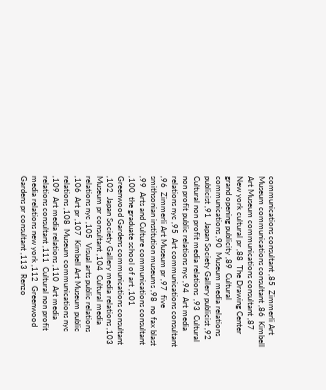communications consultant ,85  Zimmerli Art Museum communications consultant ,86  Kimbell Art Museum communications consultant ,87  New york cultural pr ,88  The Drawing Center grand opening publicity ,89  Cultural communications ,90  Museum media relations publicist ,91  Japan Society Gallery publicist ,92  Cultural non profit media relations  ,93  Cultural non profit public relations nyc ,94  Art media relations nyc ,95  Art communications consultant ,96  Zimmerli Art Museum pr ,97  five smithsonian institution museums ,98  no fax blast ,99  Arts and Culture communications consultant ,100  the graduate school of art ,101  Greenwood Gardens communications consultant ,102  Japan Society Gallery media relations ,103  Museum pr consultant ,104  Cultural media relations nyc ,105  Visual arts public relations ,106  Art pr ,107  Kimbell Art Museum public relations ,108  Museum communications nyc ,109  Art media relations ,110  Art media relations consultant ,111  Cultural non profit media relations new york ,112  Greenwood Gardens pr consultant ,113  Renzo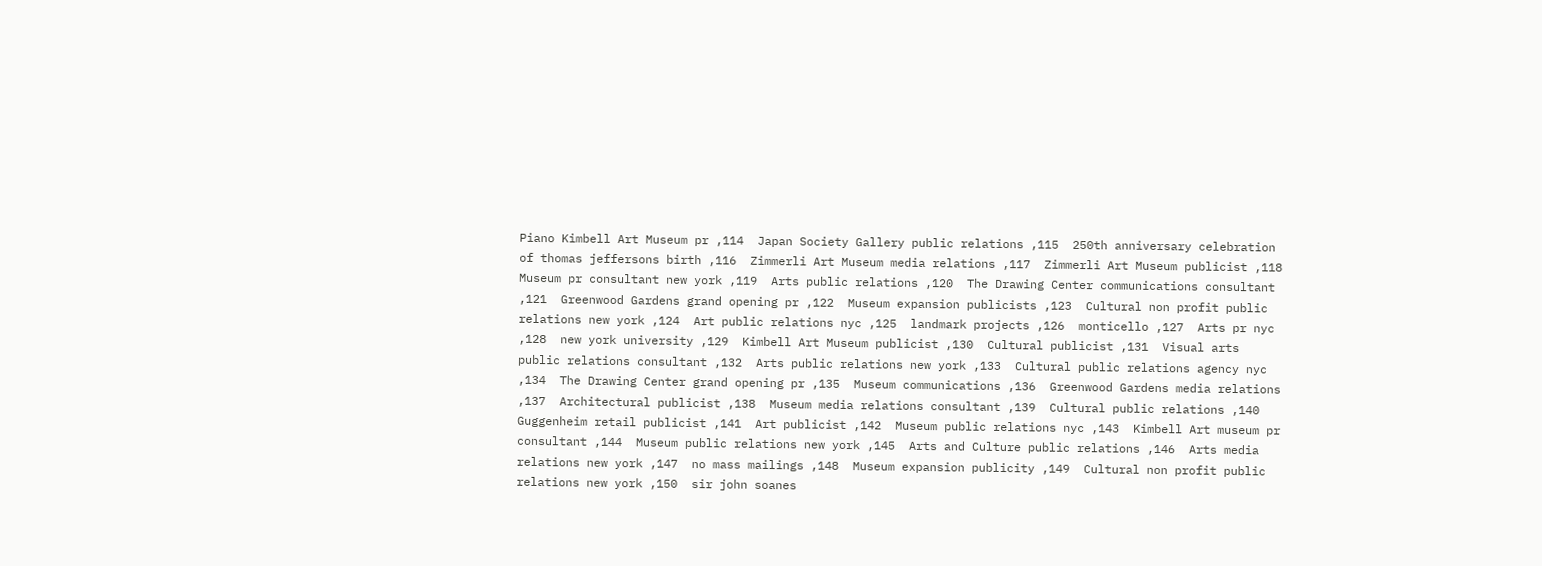Piano Kimbell Art Museum pr ,114  Japan Society Gallery public relations ,115  250th anniversary celebration of thomas jeffersons birth ,116  Zimmerli Art Museum media relations ,117  Zimmerli Art Museum publicist ,118  Museum pr consultant new york ,119  Arts public relations ,120  The Drawing Center communications consultant ,121  Greenwood Gardens grand opening pr ,122  Museum expansion publicists ,123  Cultural non profit public relations new york ,124  Art public relations nyc ,125  landmark projects ,126  monticello ,127  Arts pr nyc ,128  new york university ,129  Kimbell Art Museum publicist ,130  Cultural publicist ,131  Visual arts public relations consultant ,132  Arts public relations new york ,133  Cultural public relations agency nyc ,134  The Drawing Center grand opening pr ,135  Museum communications ,136  Greenwood Gardens media relations ,137  Architectural publicist ,138  Museum media relations consultant ,139  Cultural public relations ,140  Guggenheim retail publicist ,141  Art publicist ,142  Museum public relations nyc ,143  Kimbell Art museum pr consultant ,144  Museum public relations new york ,145  Arts and Culture public relations ,146  Arts media relations new york ,147  no mass mailings ,148  Museum expansion publicity ,149  Cultural non profit public relations new york ,150  sir john soanes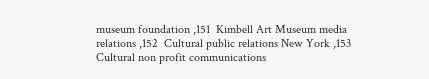museum foundation ,151  Kimbell Art Museum media relations ,152  Cultural public relations New York ,153  Cultural non profit communications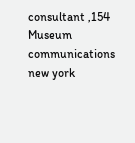consultant ,154  Museum communications new york